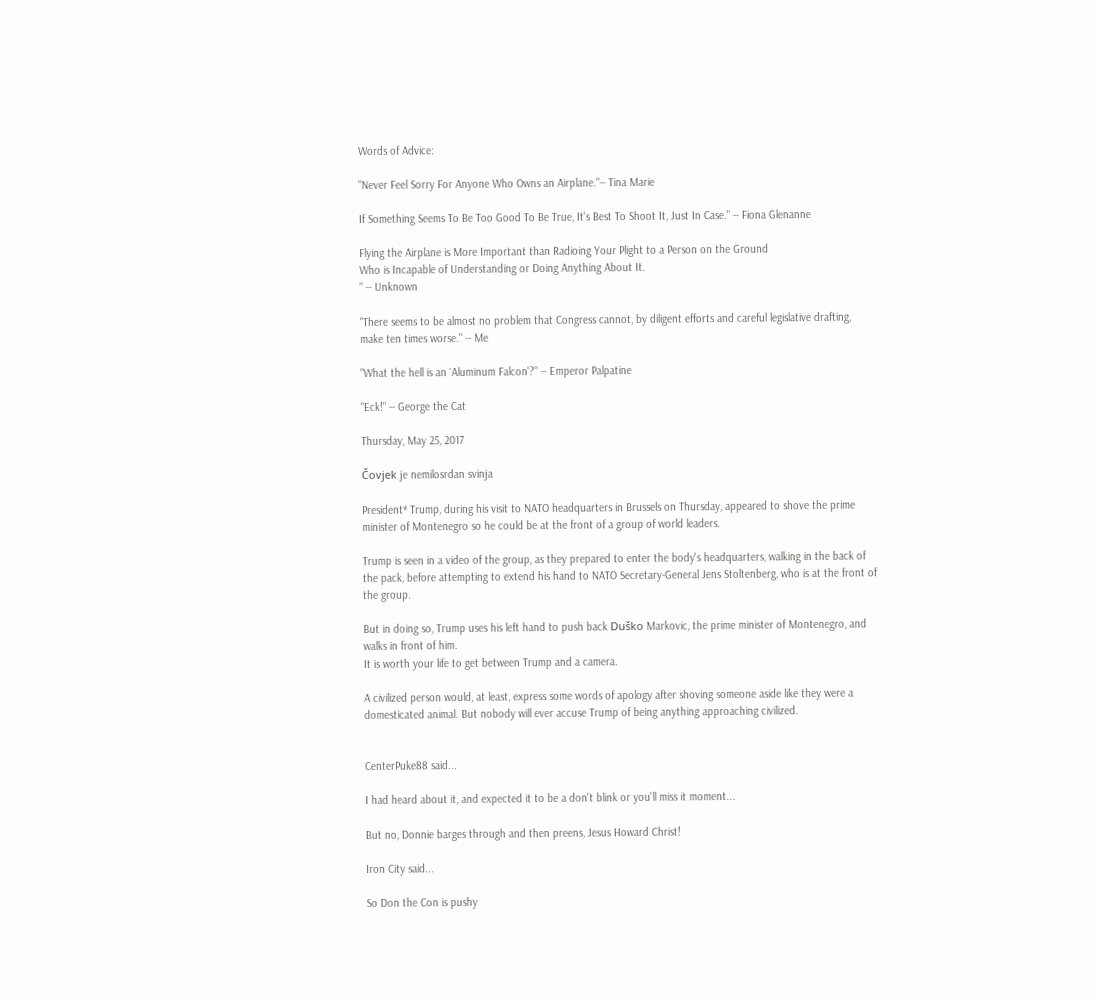Words of Advice:

"Never Feel Sorry For Anyone Who Owns an Airplane."-- Tina Marie

If Something Seems To Be Too Good To Be True, It's Best To Shoot It, Just In Case." -- Fiona Glenanne

Flying the Airplane is More Important than Radioing Your Plight to a Person on the Ground
Who is Incapable of Understanding or Doing Anything About It.
" -- Unknown

"There seems to be almost no problem that Congress cannot, by diligent efforts and careful legislative drafting, make ten times worse." -- Me

"What the hell is an `Aluminum Falcon'?" -- Emperor Palpatine

"Eck!" -- George the Cat

Thursday, May 25, 2017

Čovjek je nemilosrdan svinja

President* Trump, during his visit to NATO headquarters in Brussels on Thursday, appeared to shove the prime minister of Montenegro so he could be at the front of a group of world leaders.

Trump is seen in a video of the group, as they prepared to enter the body's headquarters, walking in the back of the pack, before attempting to extend his hand to NATO Secretary-General Jens Stoltenberg, who is at the front of the group.

But in doing so, Trump uses his left hand to push back Duško Markovic, the prime minister of Montenegro, and walks in front of him.
It is worth your life to get between Trump and a camera.

A civilized person would, at least, express some words of apology after shoving someone aside like they were a domesticated animal. But nobody will ever accuse Trump of being anything approaching civilized.


CenterPuke88 said...

I had heard about it, and expected it to be a don't blink or you'll miss it moment...

But no, Donnie barges through and then preens, Jesus Howard Christ!

Iron City said...

So Don the Con is pushy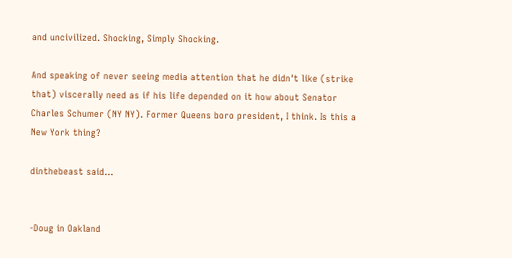and uncivilized. Shocking, Simply Shocking.

And speaking of never seeing media attention that he didn't like (strike that) viscerally need as if his life depended on it how about Senator Charles Schumer (NY NY). Former Queens boro president, I think. Is this a New York thing?

dinthebeast said...


-Doug in Oakland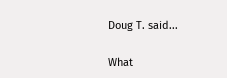Doug T. said...

What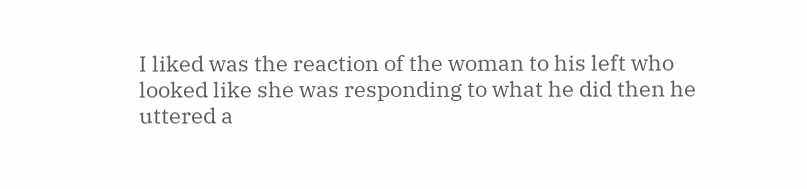I liked was the reaction of the woman to his left who looked like she was responding to what he did then he uttered a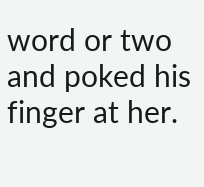word or two and poked his finger at her.